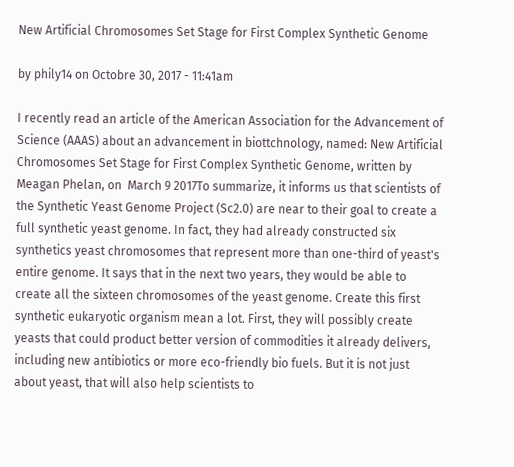New Artificial Chromosomes Set Stage for First Complex Synthetic Genome

by phily14 on Octobre 30, 2017 - 11:41am

I recently read an article of the American Association for the Advancement of Science (AAAS) about an advancement in biottchnology, named: New Artificial Chromosomes Set Stage for First Complex Synthetic Genome, written by Meagan Phelan, on  March 9 2017To summarize, it informs us that scientists of the Synthetic Yeast Genome Project (Sc2.0) are near to their goal to create a full synthetic yeast genome. In fact, they had already constructed six synthetics yeast chromosomes that represent more than one-third of yeast's entire genome. It says that in the next two years, they would be able to create all the sixteen chromosomes of the yeast genome. Create this first synthetic eukaryotic organism mean a lot. First, they will possibly create yeasts that could product better version of commodities it already delivers, including new antibiotics or more eco-friendly bio fuels. But it is not just about yeast, that will also help scientists to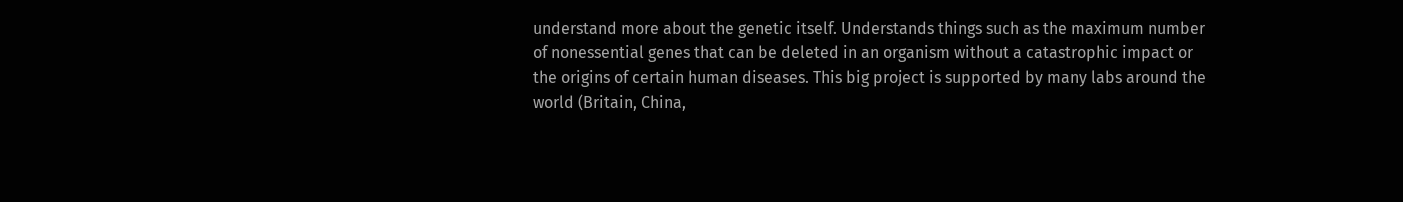understand more about the genetic itself. Understands things such as the maximum number of nonessential genes that can be deleted in an organism without a catastrophic impact or the origins of certain human diseases. This big project is supported by many labs around the world (Britain, China,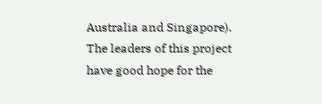Australia and Singapore). The leaders of this project have good hope for the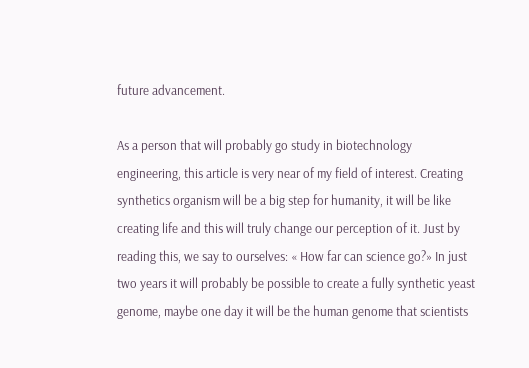future advancement.

As a person that will probably go study in biotechnology engineering, this article is very near of my field of interest. Creating synthetics organism will be a big step for humanity, it will be like creating life and this will truly change our perception of it. Just by reading this, we say to ourselves: « How far can science go?» In just two years it will probably be possible to create a fully synthetic yeast genome, maybe one day it will be the human genome that scientists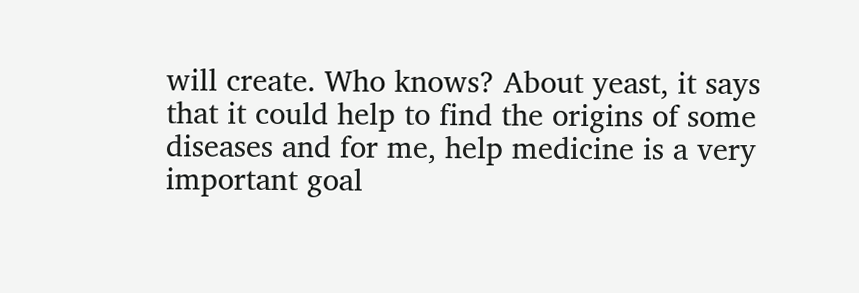will create. Who knows? About yeast, it says that it could help to find the origins of some diseases and for me, help medicine is a very important goal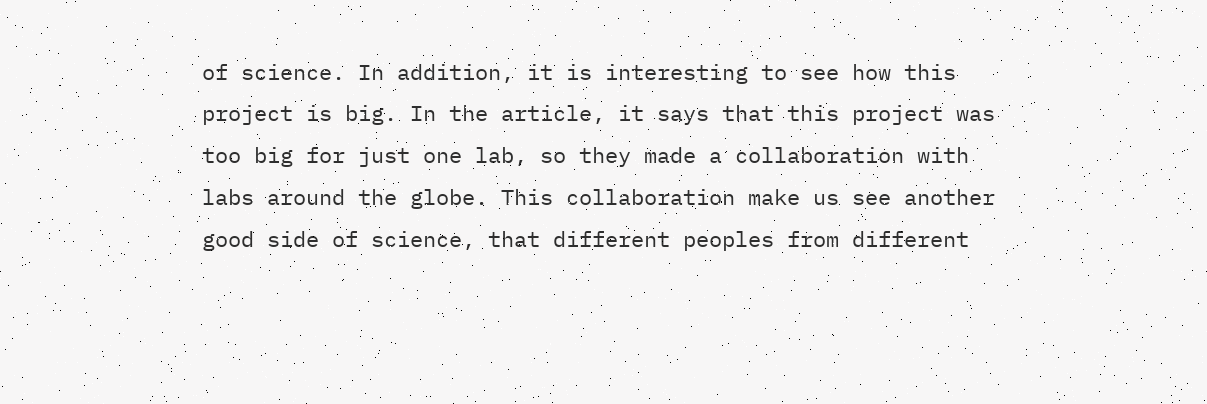of science. In addition, it is interesting to see how this project is big. In the article, it says that this project was too big for just one lab, so they made a collaboration with labs around the globe. This collaboration make us see another good side of science, that different peoples from different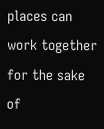places can work together for the sake of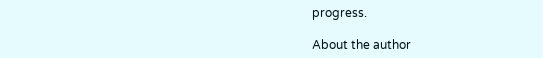progress.

About the author